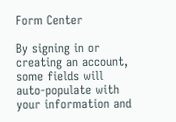Form Center

By signing in or creating an account, some fields will auto-populate with your information and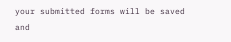your submitted forms will be saved and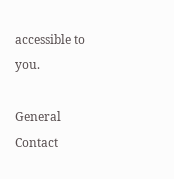accessible to you.

General Contact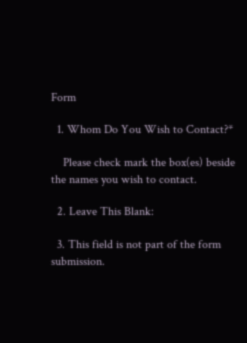Form

  1. Whom Do You Wish to Contact?*

    Please check mark the box(es) beside the names you wish to contact.

  2. Leave This Blank:

  3. This field is not part of the form submission.